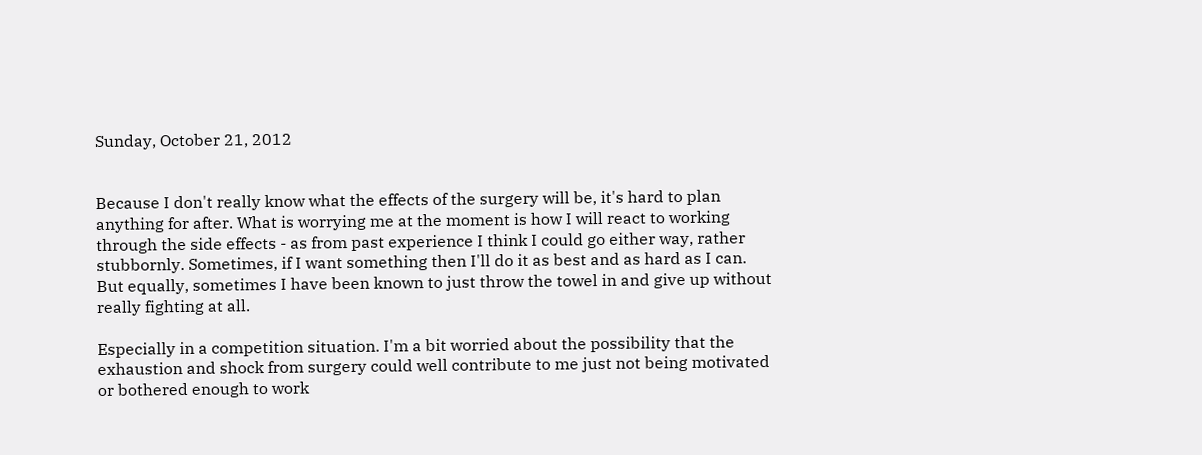Sunday, October 21, 2012


Because I don't really know what the effects of the surgery will be, it's hard to plan anything for after. What is worrying me at the moment is how I will react to working through the side effects - as from past experience I think I could go either way, rather stubbornly. Sometimes, if I want something then I'll do it as best and as hard as I can. But equally, sometimes I have been known to just throw the towel in and give up without really fighting at all.

Especially in a competition situation. I'm a bit worried about the possibility that the exhaustion and shock from surgery could well contribute to me just not being motivated or bothered enough to work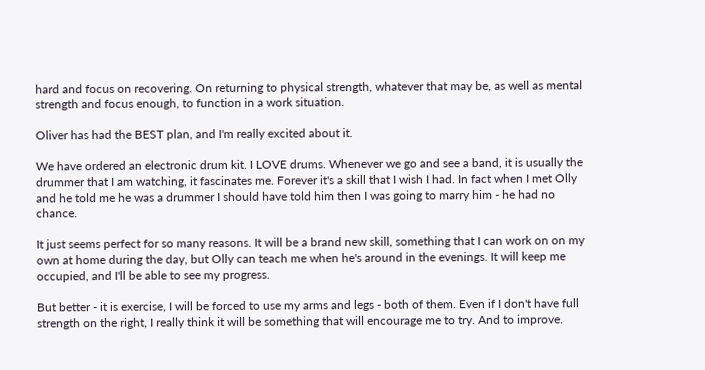hard and focus on recovering. On returning to physical strength, whatever that may be, as well as mental strength and focus enough, to function in a work situation.

Oliver has had the BEST plan, and I'm really excited about it.

We have ordered an electronic drum kit. I LOVE drums. Whenever we go and see a band, it is usually the drummer that I am watching, it fascinates me. Forever it's a skill that I wish I had. In fact when I met Olly and he told me he was a drummer I should have told him then I was going to marry him - he had no chance.

It just seems perfect for so many reasons. It will be a brand new skill, something that I can work on on my own at home during the day, but Olly can teach me when he's around in the evenings. It will keep me occupied, and I'll be able to see my progress.

But better - it is exercise, I will be forced to use my arms and legs - both of them. Even if I don't have full strength on the right, I really think it will be something that will encourage me to try. And to improve.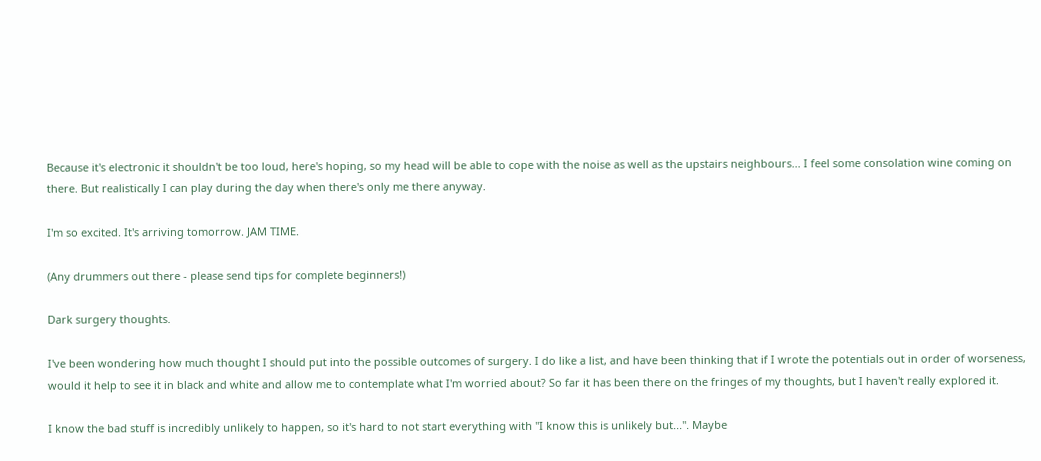Because it's electronic it shouldn't be too loud, here's hoping, so my head will be able to cope with the noise as well as the upstairs neighbours... I feel some consolation wine coming on there. But realistically I can play during the day when there's only me there anyway.

I'm so excited. It's arriving tomorrow. JAM TIME.

(Any drummers out there - please send tips for complete beginners!)

Dark surgery thoughts.

I've been wondering how much thought I should put into the possible outcomes of surgery. I do like a list, and have been thinking that if I wrote the potentials out in order of worseness, would it help to see it in black and white and allow me to contemplate what I'm worried about? So far it has been there on the fringes of my thoughts, but I haven't really explored it.

I know the bad stuff is incredibly unlikely to happen, so it's hard to not start everything with "I know this is unlikely but...". Maybe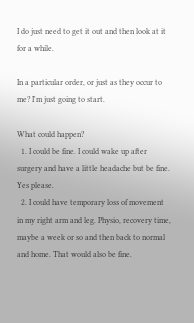I do just need to get it out and then look at it for a while.

In a particular order, or just as they occur to me? I'm just going to start.

What could happen?
  1. I could be fine. I could wake up after surgery and have a little headache but be fine. Yes please.
  2. I could have temporary loss of movement in my right arm and leg. Physio, recovery time, maybe a week or so and then back to normal and home. That would also be fine.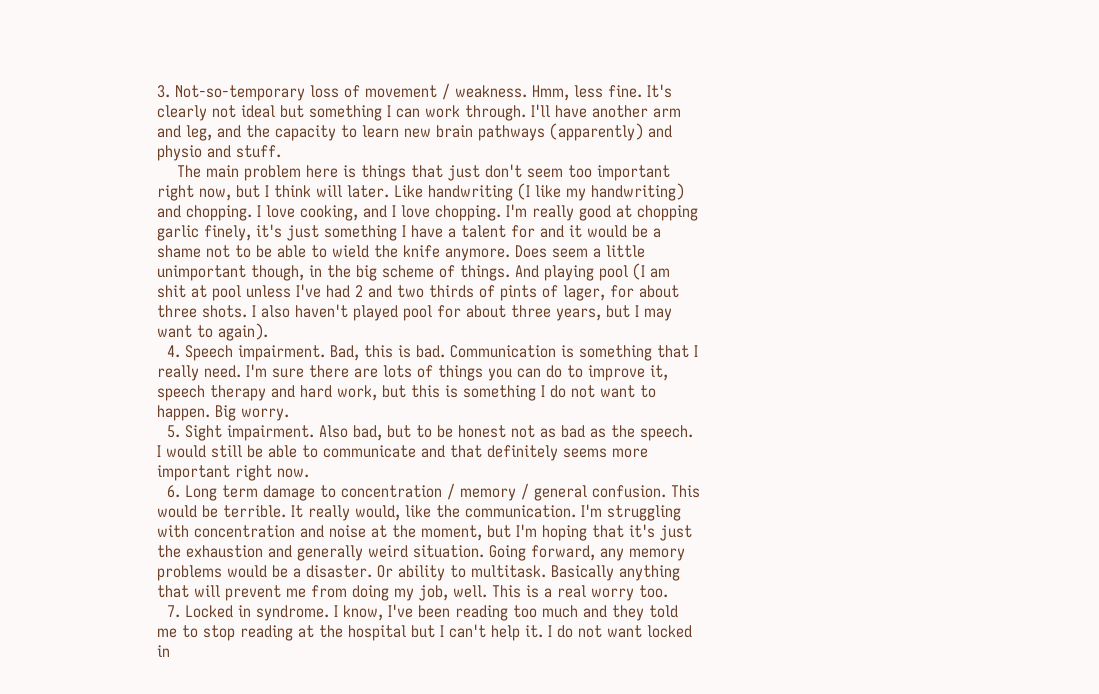3. Not-so-temporary loss of movement / weakness. Hmm, less fine. It's clearly not ideal but something I can work through. I'll have another arm and leg, and the capacity to learn new brain pathways (apparently) and physio and stuff.
    The main problem here is things that just don't seem too important right now, but I think will later. Like handwriting (I like my handwriting) and chopping. I love cooking, and I love chopping. I'm really good at chopping garlic finely, it's just something I have a talent for and it would be a shame not to be able to wield the knife anymore. Does seem a little unimportant though, in the big scheme of things. And playing pool (I am shit at pool unless I've had 2 and two thirds of pints of lager, for about three shots. I also haven't played pool for about three years, but I may want to again).
  4. Speech impairment. Bad, this is bad. Communication is something that I really need. I'm sure there are lots of things you can do to improve it, speech therapy and hard work, but this is something I do not want to happen. Big worry.
  5. Sight impairment. Also bad, but to be honest not as bad as the speech. I would still be able to communicate and that definitely seems more important right now.
  6. Long term damage to concentration / memory / general confusion. This would be terrible. It really would, like the communication. I'm struggling with concentration and noise at the moment, but I'm hoping that it's just the exhaustion and generally weird situation. Going forward, any memory problems would be a disaster. Or ability to multitask. Basically anything that will prevent me from doing my job, well. This is a real worry too.
  7. Locked in syndrome. I know, I've been reading too much and they told me to stop reading at the hospital but I can't help it. I do not want locked in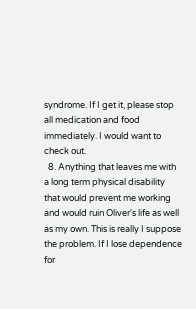syndrome. If I get it, please stop all medication and food immediately. I would want to check out.
  8. Anything that leaves me with a long term physical disability that would prevent me working and would ruin Oliver's life as well as my own. This is really I suppose the problem. If I lose dependence for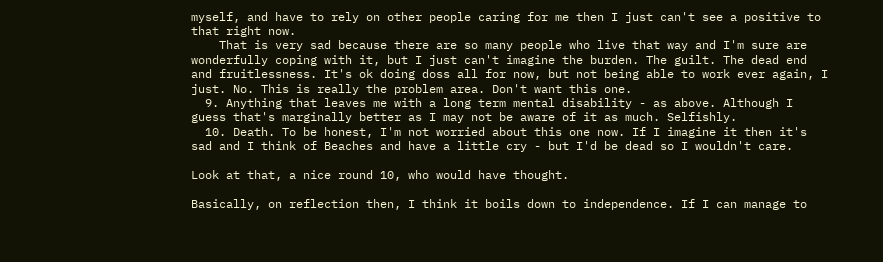myself, and have to rely on other people caring for me then I just can't see a positive to that right now.
    That is very sad because there are so many people who live that way and I'm sure are wonderfully coping with it, but I just can't imagine the burden. The guilt. The dead end and fruitlessness. It's ok doing doss all for now, but not being able to work ever again, I just. No. This is really the problem area. Don't want this one.
  9. Anything that leaves me with a long term mental disability - as above. Although I guess that's marginally better as I may not be aware of it as much. Selfishly.
  10. Death. To be honest, I'm not worried about this one now. If I imagine it then it's sad and I think of Beaches and have a little cry - but I'd be dead so I wouldn't care.

Look at that, a nice round 10, who would have thought.

Basically, on reflection then, I think it boils down to independence. If I can manage to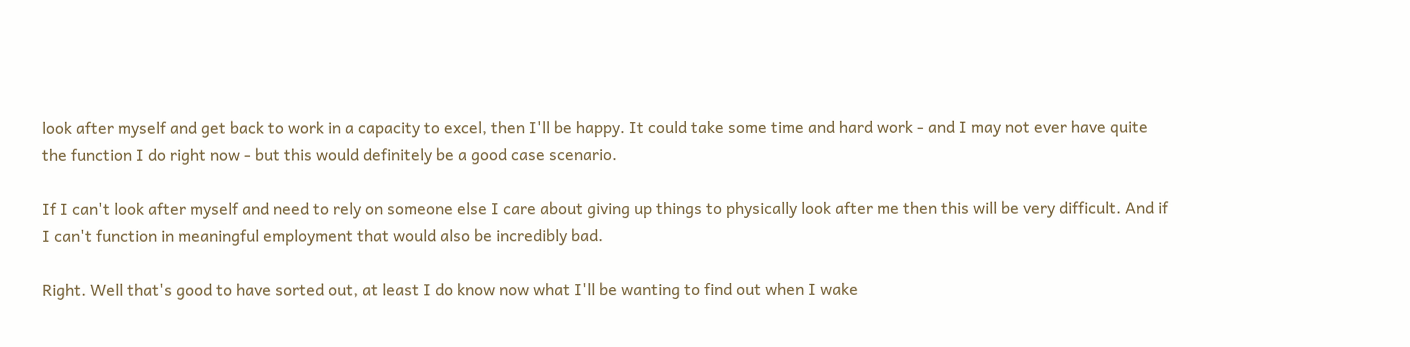look after myself and get back to work in a capacity to excel, then I'll be happy. It could take some time and hard work - and I may not ever have quite the function I do right now - but this would definitely be a good case scenario.

If I can't look after myself and need to rely on someone else I care about giving up things to physically look after me then this will be very difficult. And if I can't function in meaningful employment that would also be incredibly bad.

Right. Well that's good to have sorted out, at least I do know now what I'll be wanting to find out when I wake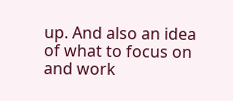up. And also an idea of what to focus on and work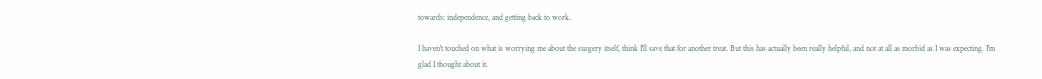towards: independence, and getting back to work.

I haven't touched on what is worrying me about the surgery itself, think I'll save that for another treat. But this has actually been really helpful, and not at all as morbid as I was expecting. I'm glad I thought about it.